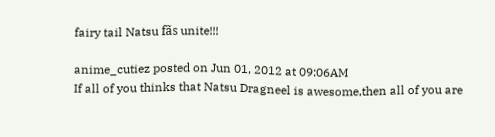fairy tail Natsu fãs unite!!!

anime_cutiez posted on Jun 01, 2012 at 09:06AM
If all of you thinks that Natsu Dragneel is awesome,then all of you are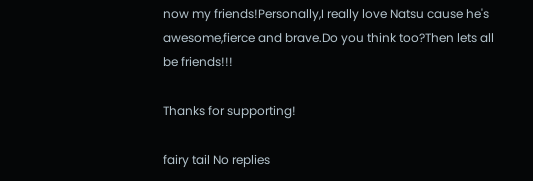now my friends!Personally,I really love Natsu cause he's awesome,fierce and brave.Do you think too?Then lets all be friends!!!

Thanks for supporting!

fairy tail No replies